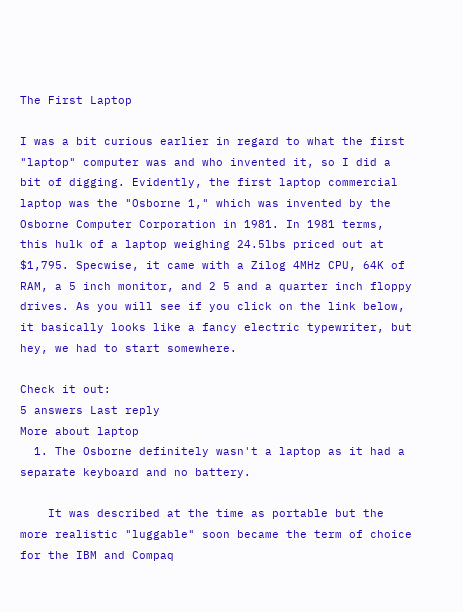The First Laptop

I was a bit curious earlier in regard to what the first "laptop" computer was and who invented it, so I did a bit of digging. Evidently, the first laptop commercial laptop was the "Osborne 1," which was invented by the Osborne Computer Corporation in 1981. In 1981 terms, this hulk of a laptop weighing 24.5lbs priced out at $1,795. Specwise, it came with a Zilog 4MHz CPU, 64K of RAM, a 5 inch monitor, and 2 5 and a quarter inch floppy drives. As you will see if you click on the link below, it basically looks like a fancy electric typewriter, but hey, we had to start somewhere.

Check it out:
5 answers Last reply
More about laptop
  1. The Osborne definitely wasn't a laptop as it had a separate keyboard and no battery.

    It was described at the time as portable but the more realistic "luggable" soon became the term of choice for the IBM and Compaq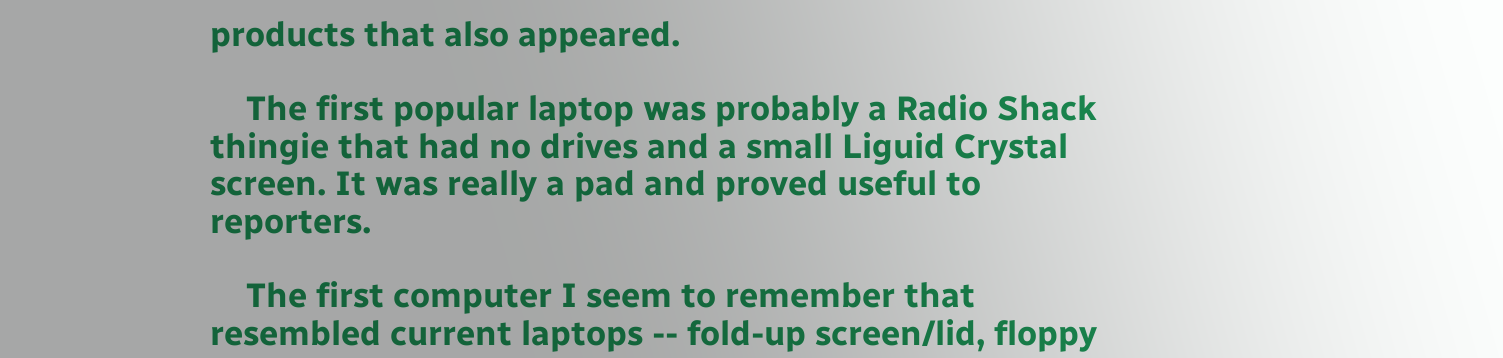products that also appeared.

    The first popular laptop was probably a Radio Shack thingie that had no drives and a small Liguid Crystal screen. It was really a pad and proved useful to reporters.

    The first computer I seem to remember that resembled current laptops -- fold-up screen/lid, floppy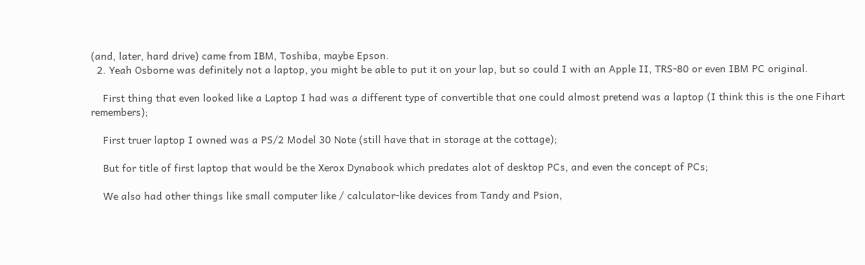(and, later, hard drive) came from IBM, Toshiba, maybe Epson.
  2. Yeah Osborne was definitely not a laptop, you might be able to put it on your lap, but so could I with an Apple II, TRS-80 or even IBM PC original.

    First thing that even looked like a Laptop I had was a different type of convertible that one could almost pretend was a laptop (I think this is the one Fihart remembers);

    First truer laptop I owned was a PS/2 Model 30 Note (still have that in storage at the cottage);

    But for title of first laptop that would be the Xerox Dynabook which predates alot of desktop PCs, and even the concept of PCs;

    We also had other things like small computer like / calculator-like devices from Tandy and Psion,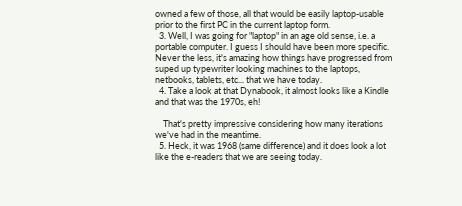owned a few of those, all that would be easily laptop-usable prior to the first PC in the current laptop form.
  3. Well, I was going for "laptop" in an age old sense, i.e. a portable computer. I guess I should have been more specific. Never the less, it's amazing how things have progressed from suped up typewriter looking machines to the laptops, netbooks, tablets, etc... that we have today.
  4. Take a look at that Dynabook, it almost looks like a Kindle and that was the 1970s, eh!

    That's pretty impressive considering how many iterations we've had in the meantime.
  5. Heck, it was 1968 (same difference) and it does look a lot like the e-readers that we are seeing today.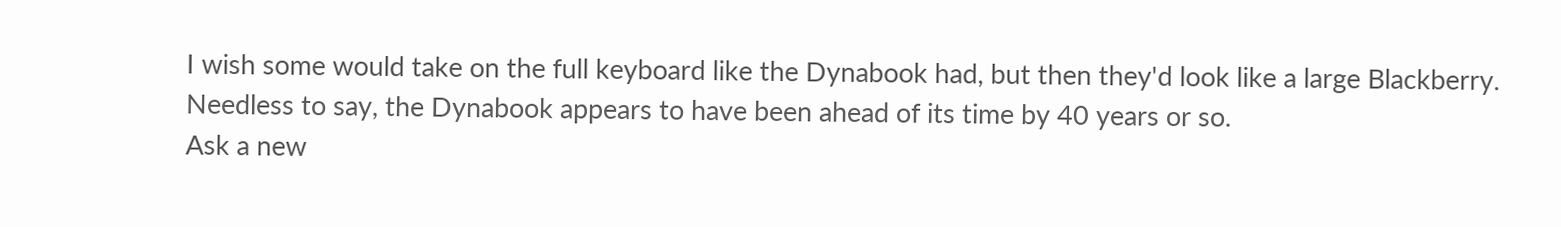I wish some would take on the full keyboard like the Dynabook had, but then they'd look like a large Blackberry. Needless to say, the Dynabook appears to have been ahead of its time by 40 years or so.
Ask a new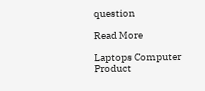question

Read More

Laptops Computer Product